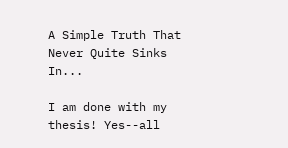A Simple Truth That Never Quite Sinks In...

I am done with my thesis! Yes--all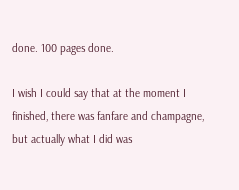done. 100 pages done.

I wish I could say that at the moment I finished, there was fanfare and champagne, but actually what I did was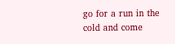go for a run in the cold and come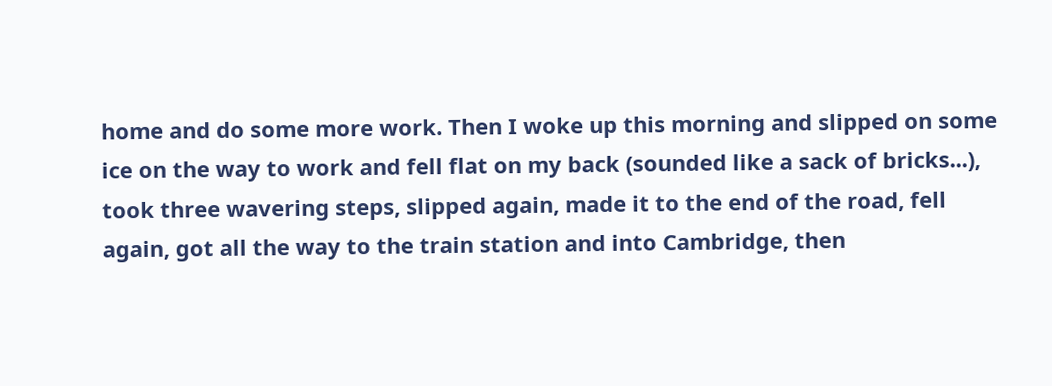home and do some more work. Then I woke up this morning and slipped on some ice on the way to work and fell flat on my back (sounded like a sack of bricks...), took three wavering steps, slipped again, made it to the end of the road, fell again, got all the way to the train station and into Cambridge, then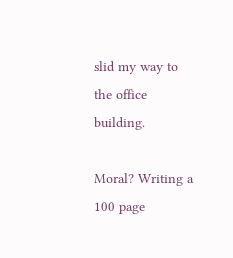slid my way to the office building.

Moral? Writing a 100 page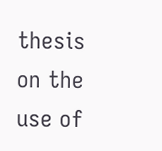thesis on the use of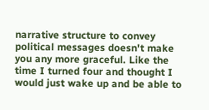narrative structure to convey political messages doesn't make you any more graceful. Like the time I turned four and thought I would just wake up and be able to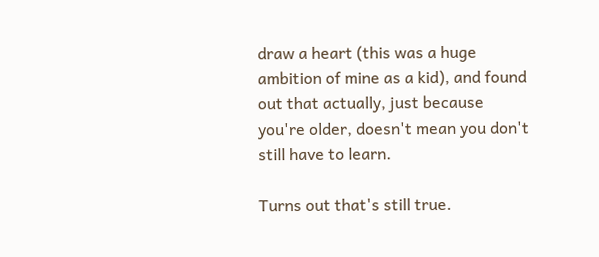draw a heart (this was a huge ambition of mine as a kid), and found out that actually, just because you're older, doesn't mean you don't still have to learn.

Turns out that's still true.